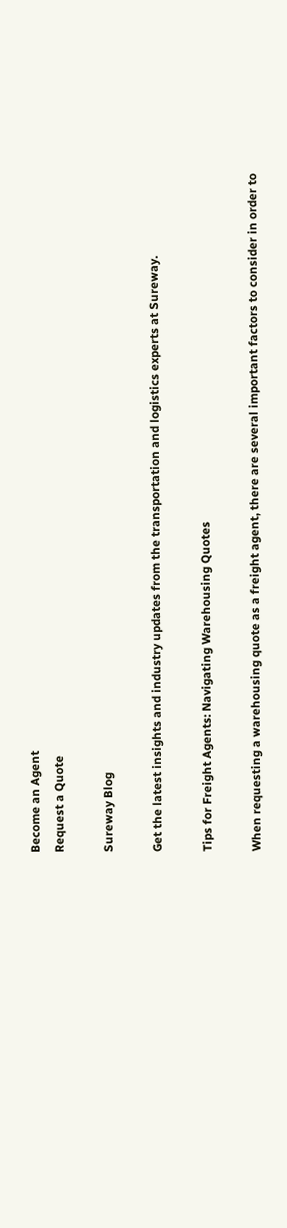Become an Agent
Request a Quote

Sureway Blog

Get the latest insights and industry updates from the transportation and logistics experts at Sureway.

Tips for Freight Agents: Navigating Warehousing Quotes

When requesting a warehousing quote as a freight agent, there are several important factors to consider in order to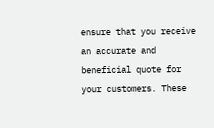ensure that you receive an accurate and beneficial quote for your customers. These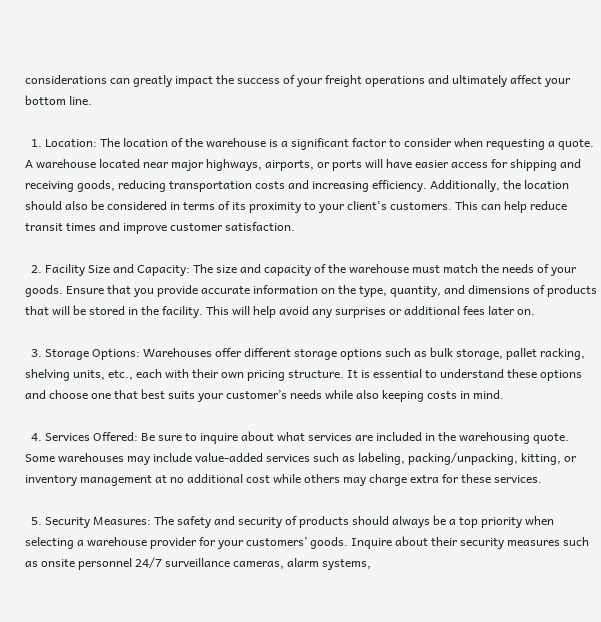considerations can greatly impact the success of your freight operations and ultimately affect your bottom line.

  1. Location: The location of the warehouse is a significant factor to consider when requesting a quote. A warehouse located near major highways, airports, or ports will have easier access for shipping and receiving goods, reducing transportation costs and increasing efficiency. Additionally, the location should also be considered in terms of its proximity to your client's customers. This can help reduce transit times and improve customer satisfaction.

  2. Facility Size and Capacity: The size and capacity of the warehouse must match the needs of your goods. Ensure that you provide accurate information on the type, quantity, and dimensions of products that will be stored in the facility. This will help avoid any surprises or additional fees later on.

  3. Storage Options: Warehouses offer different storage options such as bulk storage, pallet racking, shelving units, etc., each with their own pricing structure. It is essential to understand these options and choose one that best suits your customer’s needs while also keeping costs in mind.

  4. Services Offered: Be sure to inquire about what services are included in the warehousing quote. Some warehouses may include value-added services such as labeling, packing/unpacking, kitting, or inventory management at no additional cost while others may charge extra for these services.

  5. Security Measures: The safety and security of products should always be a top priority when selecting a warehouse provider for your customers’ goods. Inquire about their security measures such as onsite personnel 24/7 surveillance cameras, alarm systems,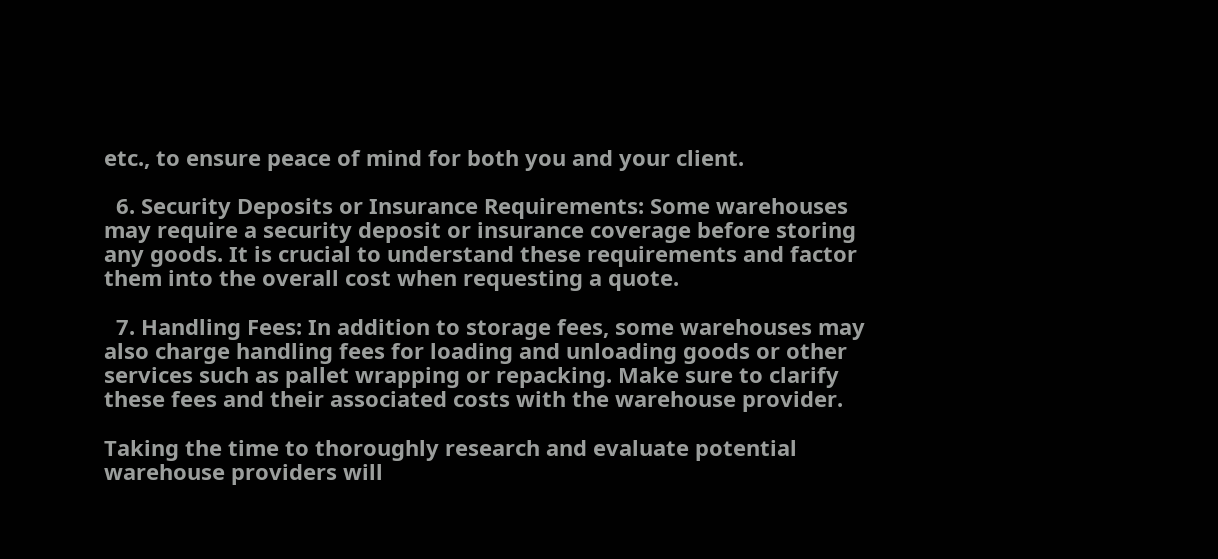etc., to ensure peace of mind for both you and your client.

  6. Security Deposits or Insurance Requirements: Some warehouses may require a security deposit or insurance coverage before storing any goods. It is crucial to understand these requirements and factor them into the overall cost when requesting a quote.

  7. Handling Fees: In addition to storage fees, some warehouses may also charge handling fees for loading and unloading goods or other services such as pallet wrapping or repacking. Make sure to clarify these fees and their associated costs with the warehouse provider.

Taking the time to thoroughly research and evaluate potential warehouse providers will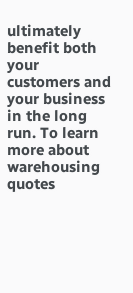ultimately benefit both your customers and your business in the long run. To learn more about warehousing quotes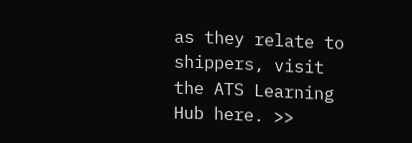as they relate to shippers, visit the ATS Learning Hub here. >>